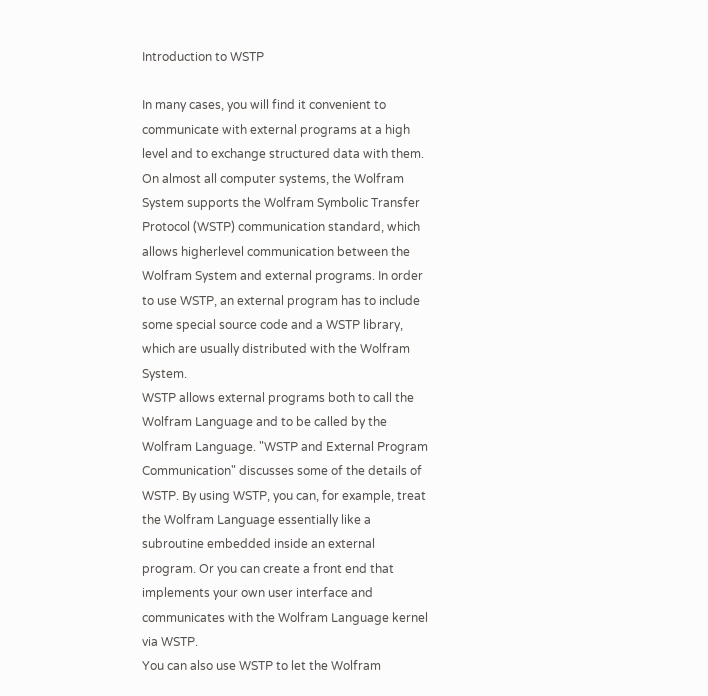Introduction to WSTP

In many cases, you will find it convenient to communicate with external programs at a high level and to exchange structured data with them.
On almost all computer systems, the Wolfram System supports the Wolfram Symbolic Transfer Protocol (WSTP) communication standard, which allows higherlevel communication between the Wolfram System and external programs. In order to use WSTP, an external program has to include some special source code and a WSTP library, which are usually distributed with the Wolfram System.
WSTP allows external programs both to call the Wolfram Language and to be called by the Wolfram Language. "WSTP and External Program Communication" discusses some of the details of WSTP. By using WSTP, you can, for example, treat the Wolfram Language essentially like a subroutine embedded inside an external program. Or you can create a front end that implements your own user interface and communicates with the Wolfram Language kernel via WSTP.
You can also use WSTP to let the Wolfram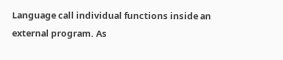Language call individual functions inside an external program. As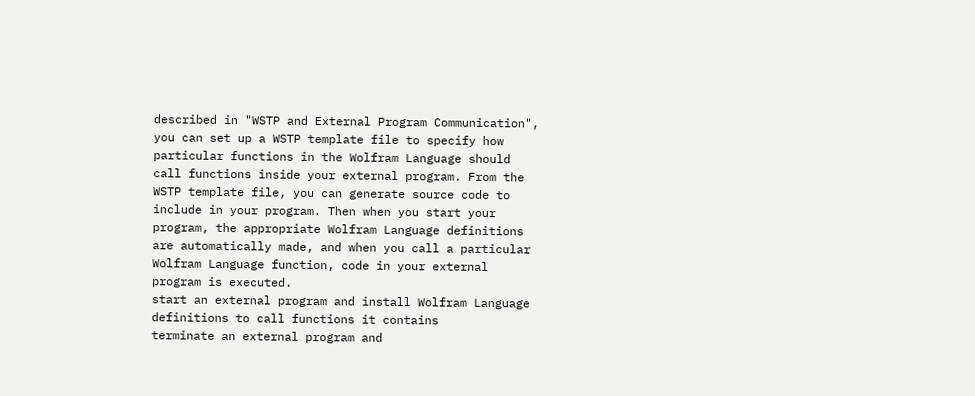described in "WSTP and External Program Communication", you can set up a WSTP template file to specify how particular functions in the Wolfram Language should call functions inside your external program. From the WSTP template file, you can generate source code to include in your program. Then when you start your program, the appropriate Wolfram Language definitions are automatically made, and when you call a particular Wolfram Language function, code in your external program is executed.
start an external program and install Wolfram Language definitions to call functions it contains
terminate an external program and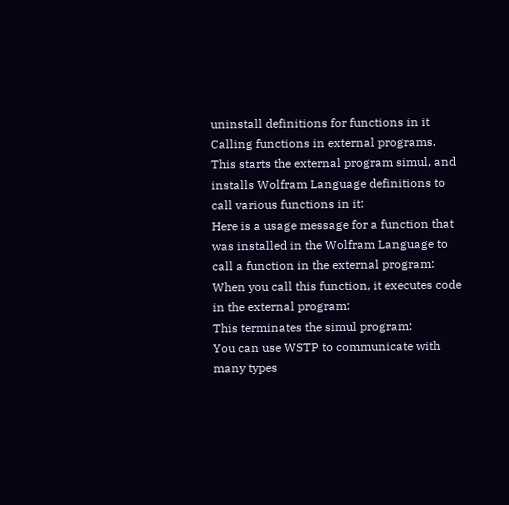uninstall definitions for functions in it
Calling functions in external programs.
This starts the external program simul, and installs Wolfram Language definitions to call various functions in it:
Here is a usage message for a function that was installed in the Wolfram Language to call a function in the external program:
When you call this function, it executes code in the external program:
This terminates the simul program:
You can use WSTP to communicate with many types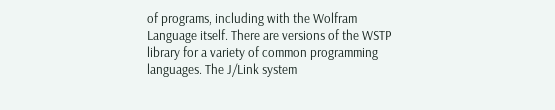of programs, including with the Wolfram Language itself. There are versions of the WSTP library for a variety of common programming languages. The J/Link system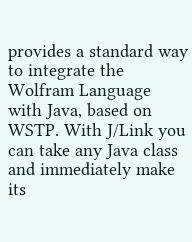provides a standard way to integrate the Wolfram Language with Java, based on WSTP. With J/Link you can take any Java class and immediately make its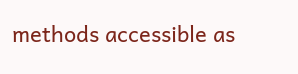methods accessible as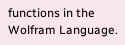functions in the Wolfram Language.